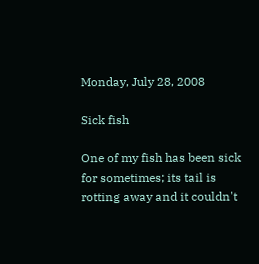Monday, July 28, 2008

Sick fish

One of my fish has been sick for sometimes; its tail is rotting away and it couldn't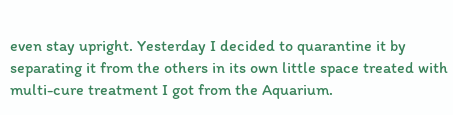even stay upright. Yesterday I decided to quarantine it by separating it from the others in its own little space treated with multi-cure treatment I got from the Aquarium.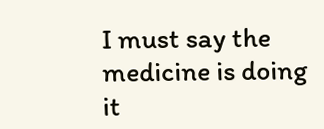I must say the medicine is doing it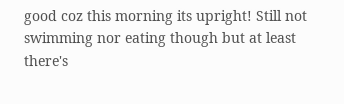good coz this morning its upright! Still not swimming nor eating though but at least there's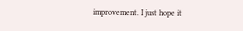improvement. I just hope it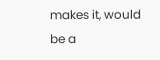makes it, would be a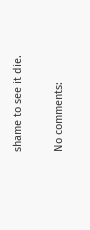shame to see it die.

No comments: